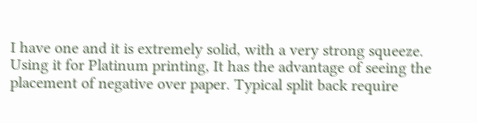I have one and it is extremely solid, with a very strong squeeze.
Using it for Platinum printing, It has the advantage of seeing the placement of negative over paper. Typical split back require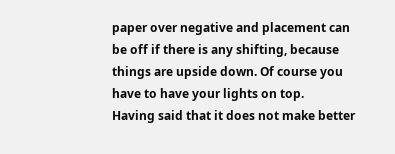paper over negative and placement can be off if there is any shifting, because things are upside down. Of course you have to have your lights on top.
Having said that it does not make better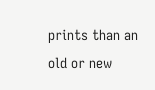prints than an old or new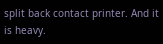split back contact printer. And it is heavy.